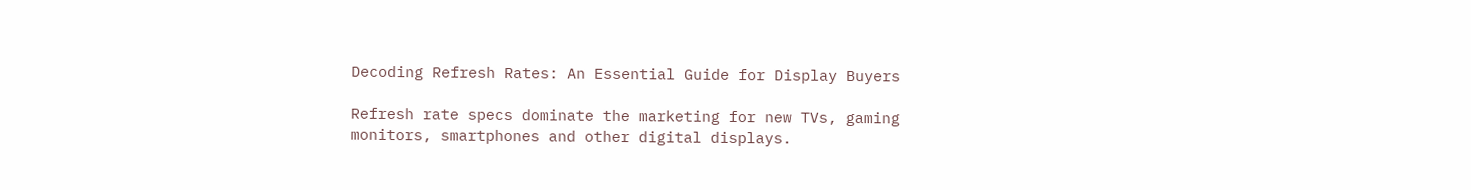Decoding Refresh Rates: An Essential Guide for Display Buyers

Refresh rate specs dominate the marketing for new TVs, gaming monitors, smartphones and other digital displays.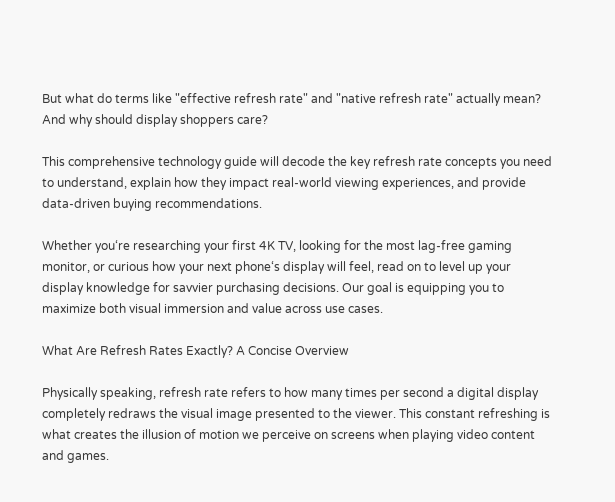But what do terms like "effective refresh rate" and "native refresh rate" actually mean? And why should display shoppers care?

This comprehensive technology guide will decode the key refresh rate concepts you need to understand, explain how they impact real-world viewing experiences, and provide data-driven buying recommendations.

Whether you‘re researching your first 4K TV, looking for the most lag-free gaming monitor, or curious how your next phone‘s display will feel, read on to level up your display knowledge for savvier purchasing decisions. Our goal is equipping you to maximize both visual immersion and value across use cases.

What Are Refresh Rates Exactly? A Concise Overview

Physically speaking, refresh rate refers to how many times per second a digital display completely redraws the visual image presented to the viewer. This constant refreshing is what creates the illusion of motion we perceive on screens when playing video content and games.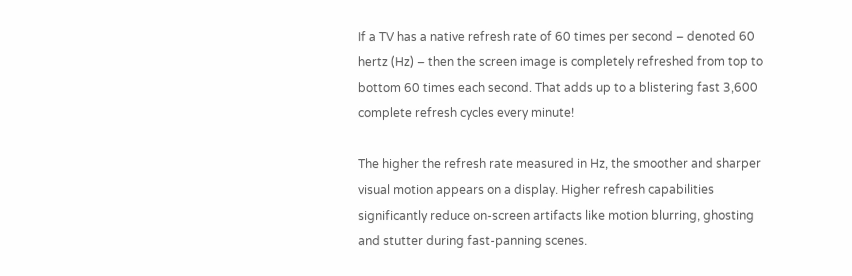If a TV has a native refresh rate of 60 times per second – denoted 60 hertz (Hz) – then the screen image is completely refreshed from top to bottom 60 times each second. That adds up to a blistering fast 3,600 complete refresh cycles every minute!

The higher the refresh rate measured in Hz, the smoother and sharper visual motion appears on a display. Higher refresh capabilities significantly reduce on-screen artifacts like motion blurring, ghosting and stutter during fast-panning scenes.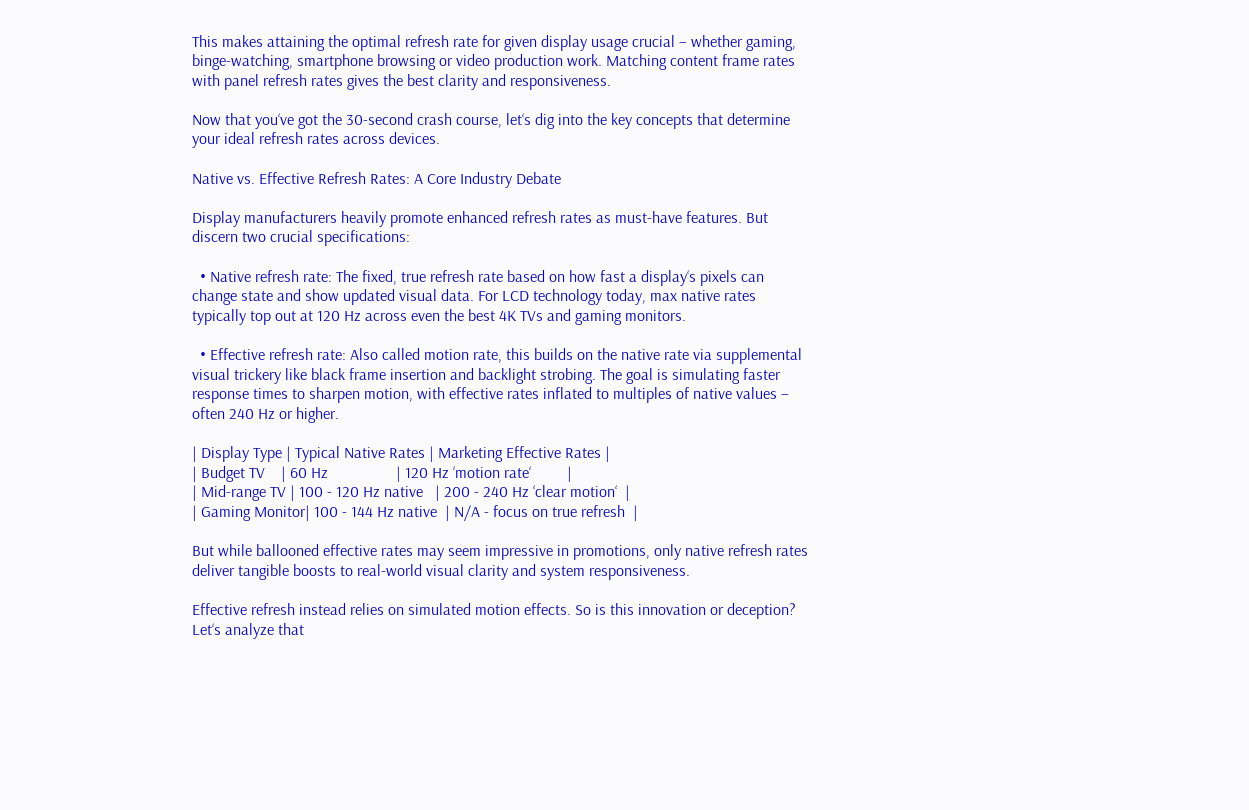This makes attaining the optimal refresh rate for given display usage crucial – whether gaming, binge-watching, smartphone browsing or video production work. Matching content frame rates with panel refresh rates gives the best clarity and responsiveness.

Now that you‘ve got the 30-second crash course, let‘s dig into the key concepts that determine your ideal refresh rates across devices.

Native vs. Effective Refresh Rates: A Core Industry Debate

Display manufacturers heavily promote enhanced refresh rates as must-have features. But discern two crucial specifications:

  • Native refresh rate: The fixed, true refresh rate based on how fast a display‘s pixels can change state and show updated visual data. For LCD technology today, max native rates typically top out at 120 Hz across even the best 4K TVs and gaming monitors.

  • Effective refresh rate: Also called motion rate, this builds on the native rate via supplemental visual trickery like black frame insertion and backlight strobing. The goal is simulating faster response times to sharpen motion, with effective rates inflated to multiples of native values – often 240 Hz or higher.

| Display Type | Typical Native Rates | Marketing Effective Rates |
| Budget TV    | 60 Hz                 | 120 Hz ‘motion rate‘         |
| Mid-range TV | 100 - 120 Hz native   | 200 - 240 Hz ‘clear motion‘  |
| Gaming Monitor| 100 - 144 Hz native  | N/A - focus on true refresh  |

But while ballooned effective rates may seem impressive in promotions, only native refresh rates deliver tangible boosts to real-world visual clarity and system responsiveness.

Effective refresh instead relies on simulated motion effects. So is this innovation or deception? Let‘s analyze that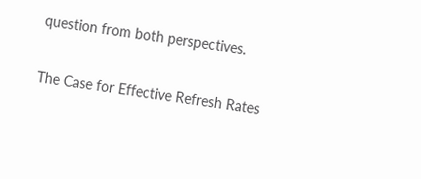question from both perspectives.

The Case for Effective Refresh Rates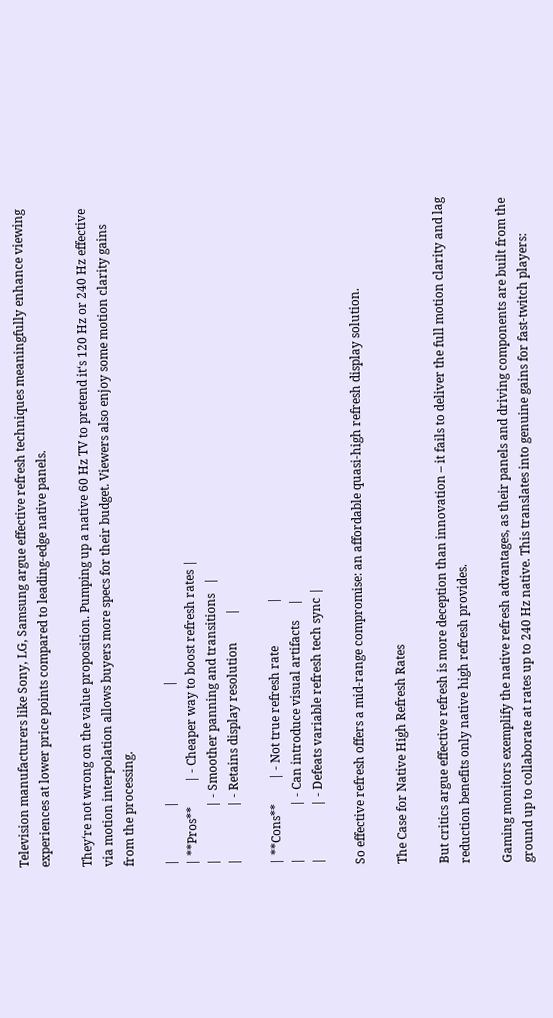Television manufacturers like Sony, LG, Samsung argue effective refresh techniques meaningfully enhance viewing experiences at lower price points compared to leading-edge native panels.

They‘re not wrong on the value proposition. Pumping up a native 60 Hz TV to pretend it‘s 120 Hz or 240 Hz effective via motion interpolation allows buyers more specs for their budget. Viewers also enjoy some motion clarity gains from the processing.

|                 |                                      |
| **Pros**        | - Cheaper way to boost refresh rates |
|                 | - Smoother panning and transitions   |
|                 | - Retains display resolution         |

| **Cons**        | - Not true refresh rate              |
|                 | - Can introduce visual artifacts     |
|                 | - Defeats variable refresh tech sync |

So effective refresh offers a mid-range compromise: an affordable quasi-high refresh display solution.

The Case for Native High Refresh Rates

But critics argue effective refresh is more deception than innovation – it fails to deliver the full motion clarity and lag reduction benefits only native high refresh provides.

Gaming monitors exemplify the native refresh advantages, as their panels and driving components are built from the ground up to collaborate at rates up to 240 Hz native. This translates into genuine gains for fast-twitch players: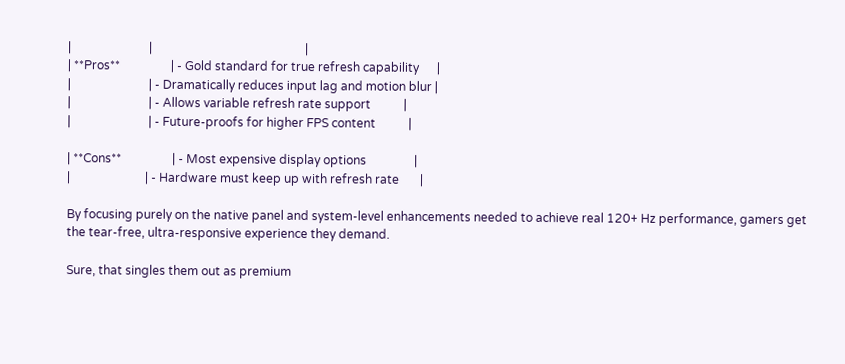|                          |                                                   |
| **Pros**                 | - Gold standard for true refresh capability      |
|                          | - Dramatically reduces input lag and motion blur |
|                          | - Allows variable refresh rate support           |
|                          | - Future-proofs for higher FPS content           |

| **Cons**                 | - Most expensive display options                |
|                         | - Hardware must keep up with refresh rate       |

By focusing purely on the native panel and system-level enhancements needed to achieve real 120+ Hz performance, gamers get the tear-free, ultra-responsive experience they demand.

Sure, that singles them out as premium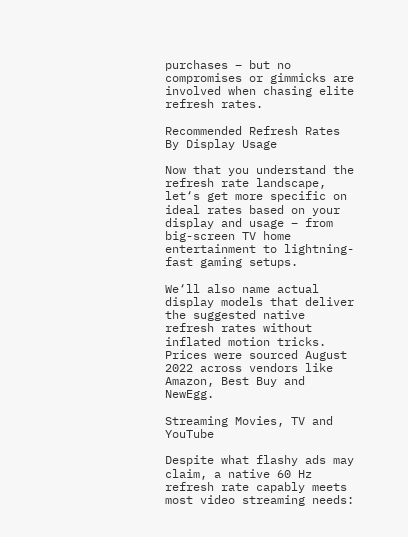purchases – but no compromises or gimmicks are involved when chasing elite refresh rates.

Recommended Refresh Rates By Display Usage

Now that you understand the refresh rate landscape, let‘s get more specific on ideal rates based on your display and usage – from big-screen TV home entertainment to lightning-fast gaming setups.

We‘ll also name actual display models that deliver the suggested native refresh rates without inflated motion tricks. Prices were sourced August 2022 across vendors like Amazon, Best Buy and NewEgg.

Streaming Movies, TV and YouTube

Despite what flashy ads may claim, a native 60 Hz refresh rate capably meets most video streaming needs: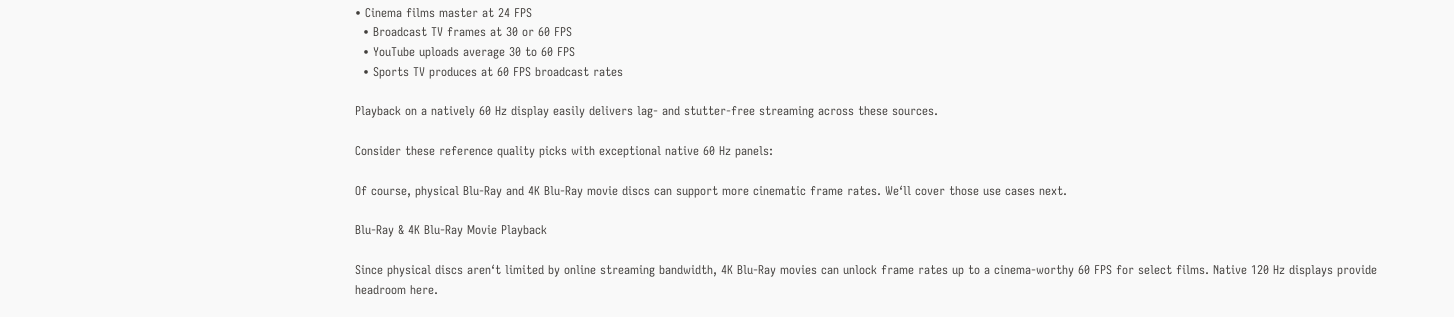• Cinema films master at 24 FPS
  • Broadcast TV frames at 30 or 60 FPS
  • YouTube uploads average 30 to 60 FPS
  • Sports TV produces at 60 FPS broadcast rates

Playback on a natively 60 Hz display easily delivers lag- and stutter-free streaming across these sources.

Consider these reference quality picks with exceptional native 60 Hz panels:

Of course, physical Blu-Ray and 4K Blu-Ray movie discs can support more cinematic frame rates. We‘ll cover those use cases next.

Blu-Ray & 4K Blu-Ray Movie Playback

Since physical discs aren‘t limited by online streaming bandwidth, 4K Blu-Ray movies can unlock frame rates up to a cinema-worthy 60 FPS for select films. Native 120 Hz displays provide headroom here.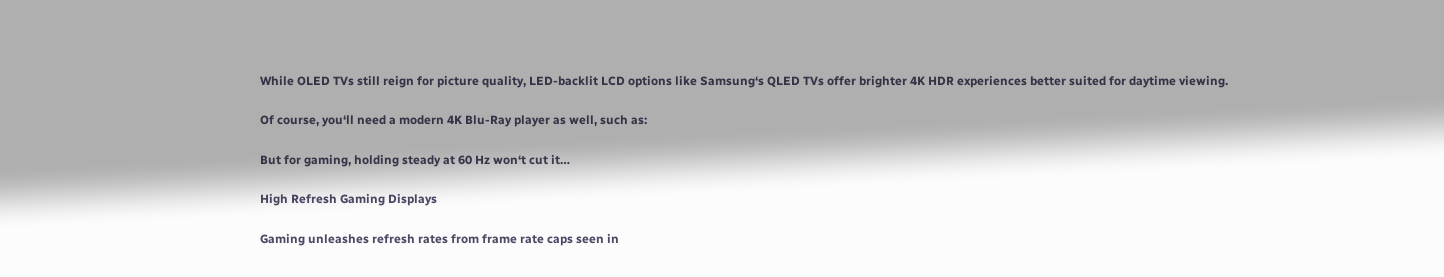While OLED TVs still reign for picture quality, LED-backlit LCD options like Samsung‘s QLED TVs offer brighter 4K HDR experiences better suited for daytime viewing.

Of course, you‘ll need a modern 4K Blu-Ray player as well, such as:

But for gaming, holding steady at 60 Hz won‘t cut it…

High Refresh Gaming Displays

Gaming unleashes refresh rates from frame rate caps seen in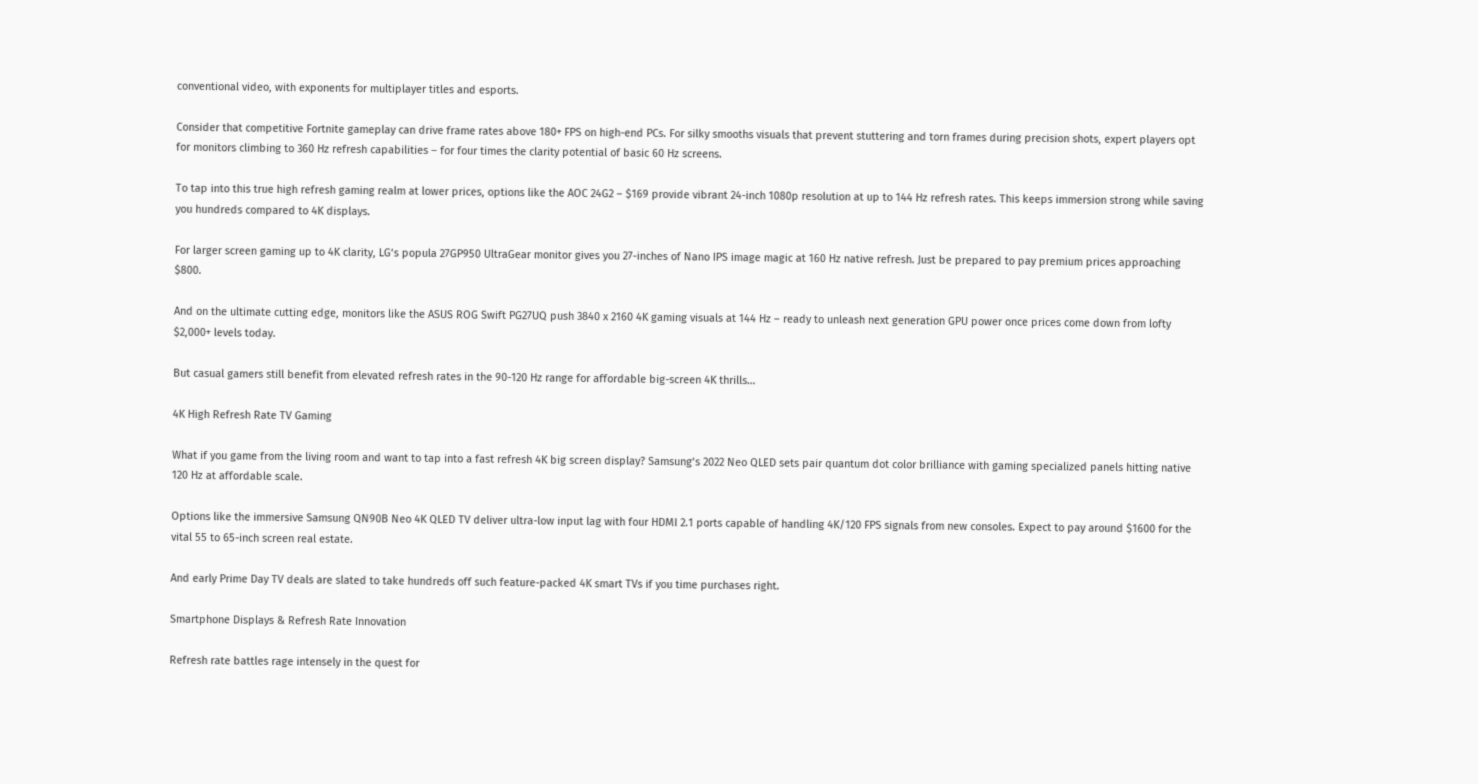conventional video, with exponents for multiplayer titles and esports.

Consider that competitive Fortnite gameplay can drive frame rates above 180+ FPS on high-end PCs. For silky smooths visuals that prevent stuttering and torn frames during precision shots, expert players opt for monitors climbing to 360 Hz refresh capabilities – for four times the clarity potential of basic 60 Hz screens.

To tap into this true high refresh gaming realm at lower prices, options like the AOC 24G2 – $169 provide vibrant 24-inch 1080p resolution at up to 144 Hz refresh rates. This keeps immersion strong while saving you hundreds compared to 4K displays.

For larger screen gaming up to 4K clarity, LG‘s popula 27GP950 UltraGear monitor gives you 27-inches of Nano IPS image magic at 160 Hz native refresh. Just be prepared to pay premium prices approaching $800.

And on the ultimate cutting edge, monitors like the ASUS ROG Swift PG27UQ push 3840 x 2160 4K gaming visuals at 144 Hz – ready to unleash next generation GPU power once prices come down from lofty $2,000+ levels today.

But casual gamers still benefit from elevated refresh rates in the 90-120 Hz range for affordable big-screen 4K thrills…

4K High Refresh Rate TV Gaming

What if you game from the living room and want to tap into a fast refresh 4K big screen display? Samsung‘s 2022 Neo QLED sets pair quantum dot color brilliance with gaming specialized panels hitting native 120 Hz at affordable scale.

Options like the immersive Samsung QN90B Neo 4K QLED TV deliver ultra-low input lag with four HDMI 2.1 ports capable of handling 4K/120 FPS signals from new consoles. Expect to pay around $1600 for the vital 55 to 65-inch screen real estate.

And early Prime Day TV deals are slated to take hundreds off such feature-packed 4K smart TVs if you time purchases right.

Smartphone Displays & Refresh Rate Innovation

Refresh rate battles rage intensely in the quest for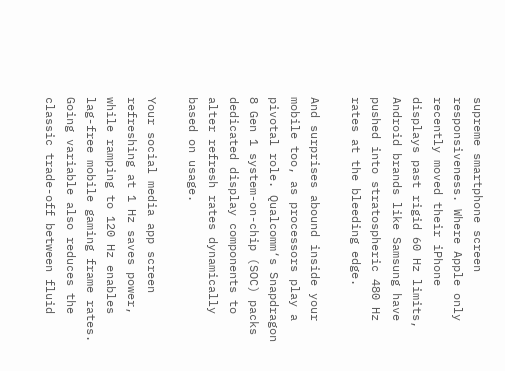supreme smartphone screen responsiveness. Where Apple only recently moved their iPhone displays past rigid 60 Hz limits, Android brands like Samsung have pushed into stratospheric 480 Hz rates at the bleeding edge.

And surprises abound inside your mobile too, as processors play a pivotal role. Qualcomm‘s Snapdragon 8 Gen 1 system-on-chip (SOC) packs dedicated display components to alter refresh rates dynamically based on usage.

Your social media app screen refreshing at 1 Hz saves power, while ramping to 120 Hz enables lag-free mobile gaming frame rates. Going variable also reduces the classic trade-off between fluid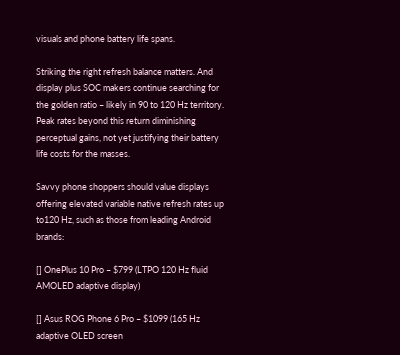visuals and phone battery life spans.

Striking the right refresh balance matters. And display plus SOC makers continue searching for the golden ratio – likely in 90 to 120 Hz territory. Peak rates beyond this return diminishing perceptual gains, not yet justifying their battery life costs for the masses.

Savvy phone shoppers should value displays offering elevated variable native refresh rates up to120 Hz, such as those from leading Android brands:

[] OnePlus 10 Pro – $799 (LTPO 120 Hz fluid AMOLED adaptive display)

[] Asus ROG Phone 6 Pro – $1099 (165 Hz adaptive OLED screen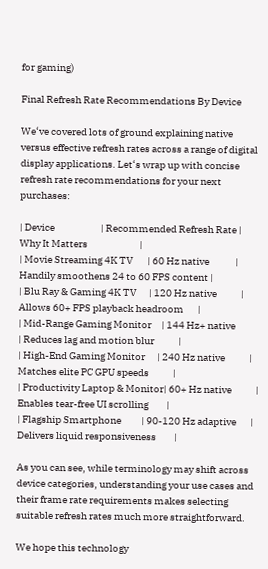for gaming)

Final Refresh Rate Recommendations By Device

We‘ve covered lots of ground explaining native versus effective refresh rates across a range of digital display applications. Let‘s wrap up with concise refresh rate recommendations for your next purchases:

| Device                       | Recommended Refresh Rate | Why It Matters                          |
| Movie Streaming 4K TV       | 60 Hz native             | Handily smoothens 24 to 60 FPS content |
| Blu Ray & Gaming 4K TV      | 120 Hz native            | Allows 60+ FPS playback headroom       |
| Mid-Range Gaming Monitor     | 144 Hz+ native           | Reduces lag and motion blur            |
| High-End Gaming Monitor      | 240 Hz native            | Matches elite PC GPU speeds            |
| Productivity Laptop & Monitor| 60+ Hz native            | Enables tear-free UI scrolling         |
| Flagship Smartphone          | 90-120 Hz adaptive       | Delivers liquid responsiveness         |

As you can see, while terminology may shift across device categories, understanding your use cases and their frame rate requirements makes selecting suitable refresh rates much more straightforward.

We hope this technology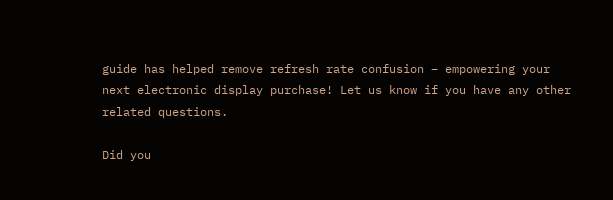guide has helped remove refresh rate confusion – empowering your next electronic display purchase! Let us know if you have any other related questions.

Did you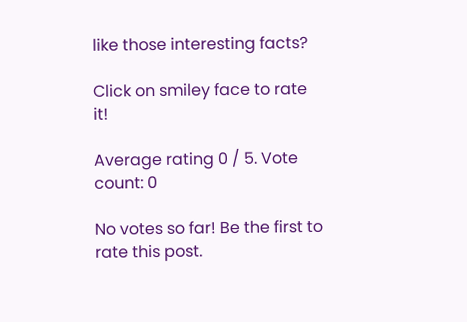like those interesting facts?

Click on smiley face to rate it!

Average rating 0 / 5. Vote count: 0

No votes so far! Be the first to rate this post.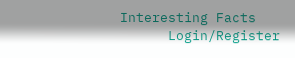Interesting Facts
      Login/Register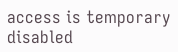access is temporary disabled